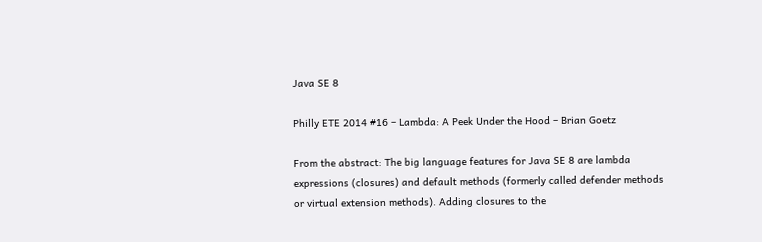Java SE 8

Philly ETE 2014 #16 – Lambda: A Peek Under the Hood – Brian Goetz

From the abstract: The big language features for Java SE 8 are lambda expressions (closures) and default methods (formerly called defender methods or virtual extension methods). Adding closures to the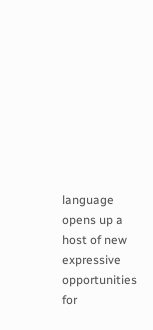language opens up a host of new expressive opportunities for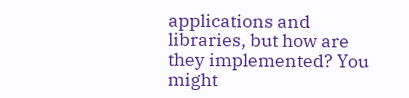applications and libraries, but how are they implemented? You might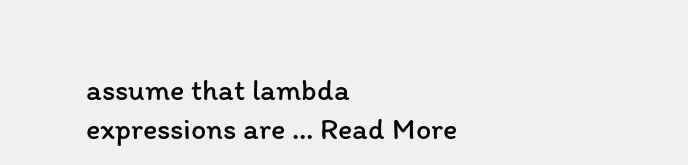assume that lambda expressions are … Read More